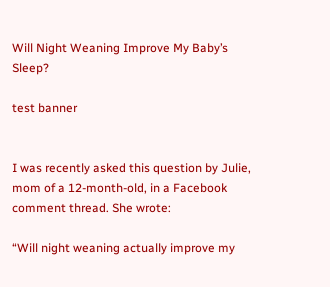Will Night Weaning Improve My Baby’s Sleep?

test banner


I was recently asked this question by Julie, mom of a 12-month-old, in a Facebook comment thread. She wrote:

“Will night weaning actually improve my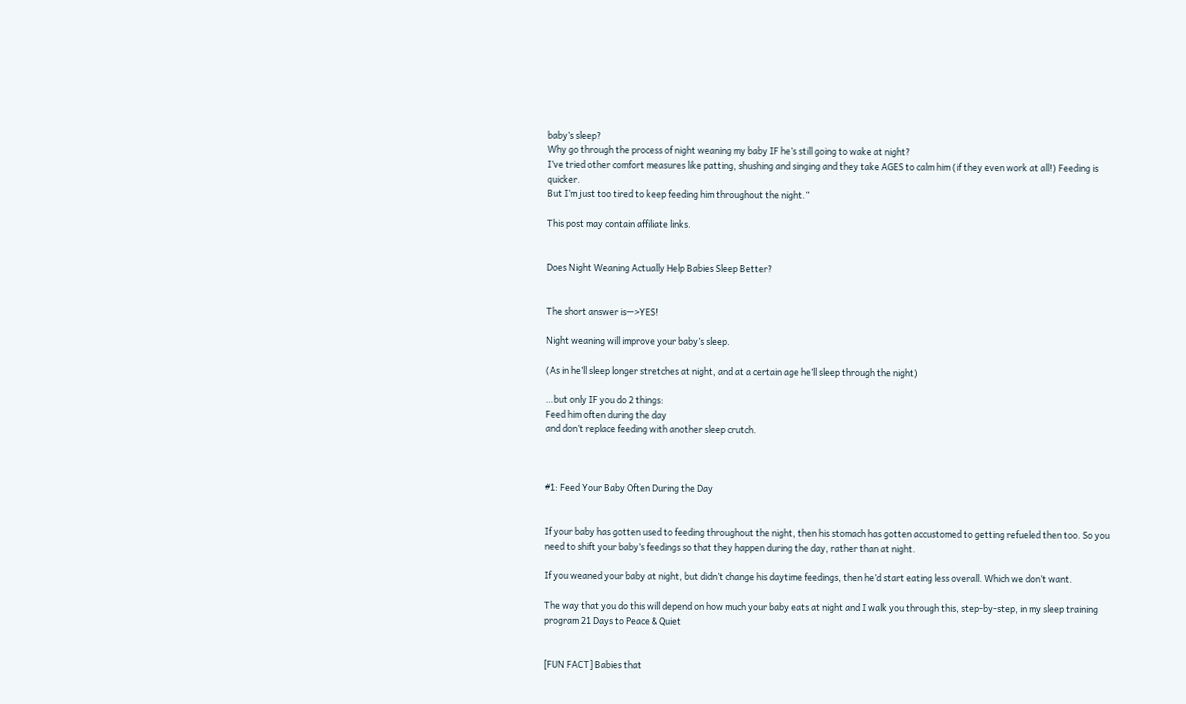baby’s sleep?
Why go through the process of night weaning my baby IF he’s still going to wake at night?
I’ve tried other comfort measures like patting, shushing and singing and they take AGES to calm him (if they even work at all!) Feeding is quicker.
But I’m just too tired to keep feeding him throughout the night.”

This post may contain affiliate links.


Does Night Weaning Actually Help Babies Sleep Better?


The short answer is—>YES!

Night weaning will improve your baby’s sleep.

(As in he’ll sleep longer stretches at night, and at a certain age he’ll sleep through the night)

…but only IF you do 2 things:
Feed him often during the day
and don’t replace feeding with another sleep crutch.



#1: Feed Your Baby Often During the Day


If your baby has gotten used to feeding throughout the night, then his stomach has gotten accustomed to getting refueled then too. So you need to shift your baby’s feedings so that they happen during the day, rather than at night.

If you weaned your baby at night, but didn’t change his daytime feedings, then he’d start eating less overall. Which we don’t want.

The way that you do this will depend on how much your baby eats at night and I walk you through this, step-by-step, in my sleep training program 21 Days to Peace & Quiet


[FUN FACT] Babies that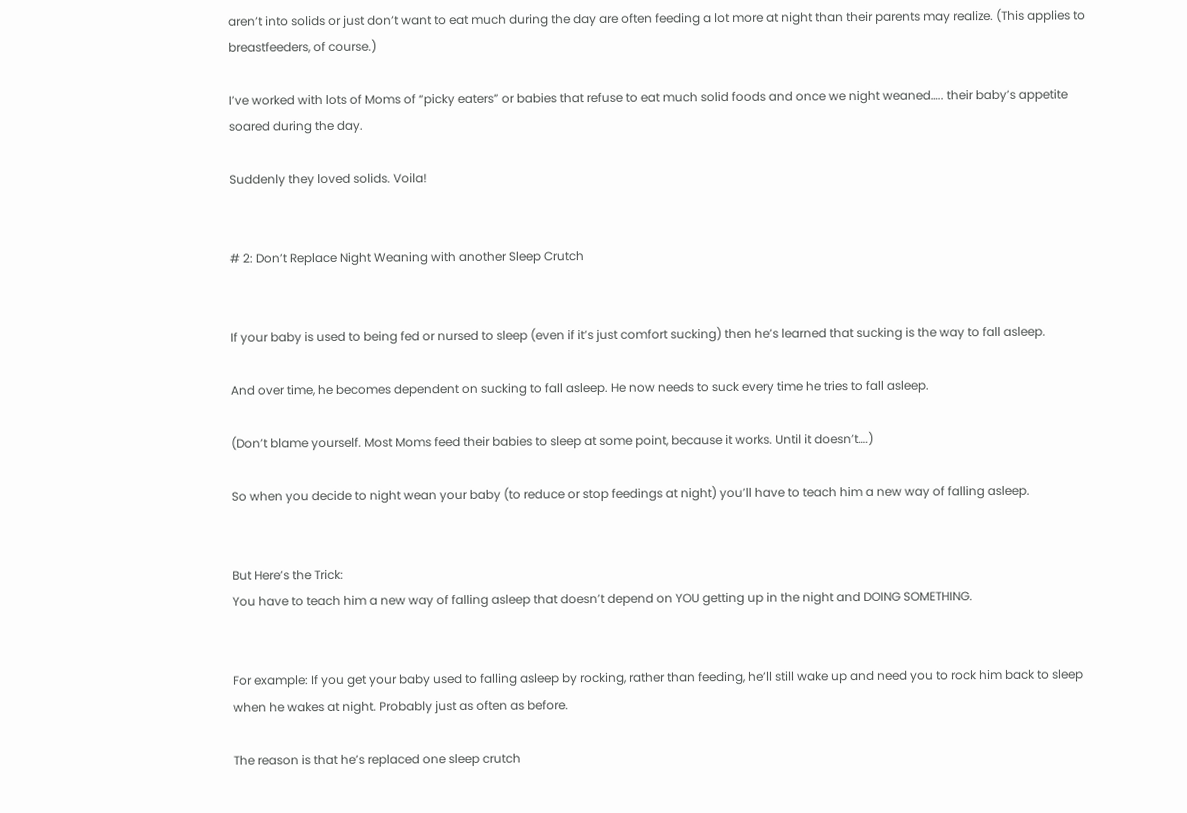aren’t into solids or just don’t want to eat much during the day are often feeding a lot more at night than their parents may realize. (This applies to breastfeeders, of course.)

I’ve worked with lots of Moms of “picky eaters” or babies that refuse to eat much solid foods and once we night weaned….. their baby’s appetite soared during the day.

Suddenly they loved solids. Voila!


# 2: Don’t Replace Night Weaning with another Sleep Crutch


If your baby is used to being fed or nursed to sleep (even if it’s just comfort sucking) then he’s learned that sucking is the way to fall asleep.

And over time, he becomes dependent on sucking to fall asleep. He now needs to suck every time he tries to fall asleep.

(Don’t blame yourself. Most Moms feed their babies to sleep at some point, because it works. Until it doesn’t….)

So when you decide to night wean your baby (to reduce or stop feedings at night) you’ll have to teach him a new way of falling asleep.


But Here’s the Trick:
You have to teach him a new way of falling asleep that doesn’t depend on YOU getting up in the night and DOING SOMETHING.


For example: If you get your baby used to falling asleep by rocking, rather than feeding, he’ll still wake up and need you to rock him back to sleep when he wakes at night. Probably just as often as before.

The reason is that he’s replaced one sleep crutch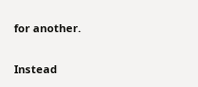for another.

Instead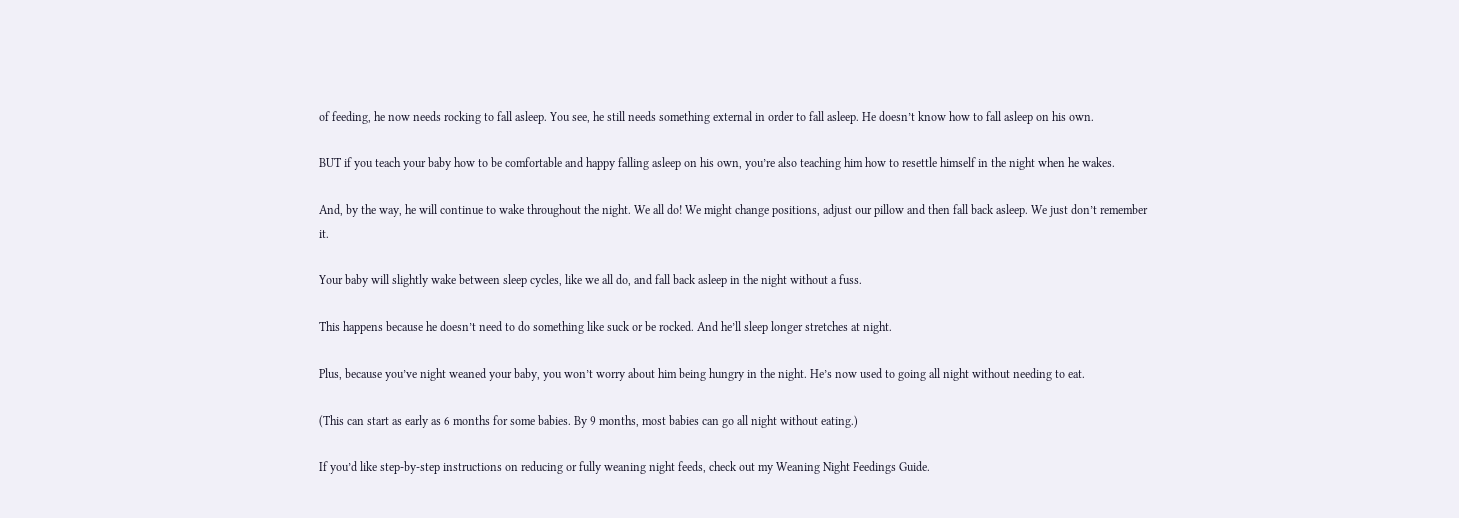of feeding, he now needs rocking to fall asleep. You see, he still needs something external in order to fall asleep. He doesn’t know how to fall asleep on his own.

BUT if you teach your baby how to be comfortable and happy falling asleep on his own, you’re also teaching him how to resettle himself in the night when he wakes.

And, by the way, he will continue to wake throughout the night. We all do! We might change positions, adjust our pillow and then fall back asleep. We just don’t remember it.

Your baby will slightly wake between sleep cycles, like we all do, and fall back asleep in the night without a fuss.

This happens because he doesn’t need to do something like suck or be rocked. And he’ll sleep longer stretches at night.

Plus, because you’ve night weaned your baby, you won’t worry about him being hungry in the night. He’s now used to going all night without needing to eat.

(This can start as early as 6 months for some babies. By 9 months, most babies can go all night without eating.)

If you’d like step-by-step instructions on reducing or fully weaning night feeds, check out my Weaning Night Feedings Guide.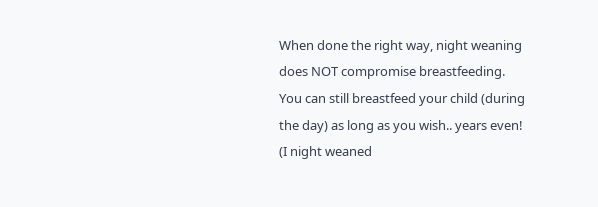When done the right way, night weaning does NOT compromise breastfeeding.
You can still breastfeed your child (during the day) as long as you wish.. years even!
(I night weaned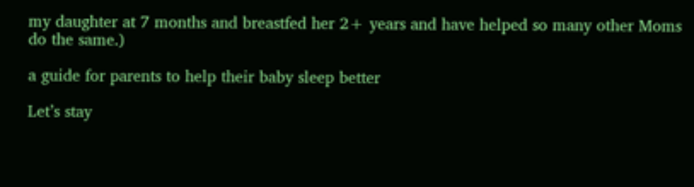my daughter at 7 months and breastfed her 2+ years and have helped so many other Moms do the same.)

a guide for parents to help their baby sleep better

Let’s stay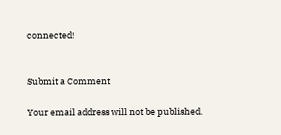connected!


Submit a Comment

Your email address will not be published.